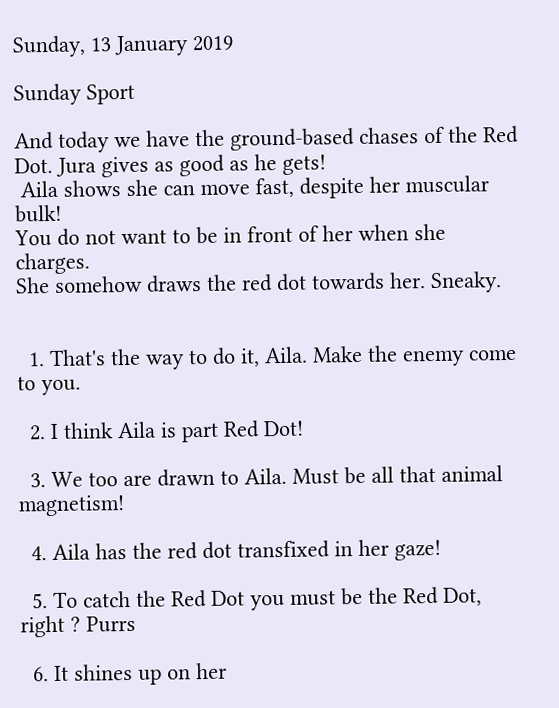Sunday, 13 January 2019

Sunday Sport

And today we have the ground-based chases of the Red Dot. Jura gives as good as he gets!
 Aila shows she can move fast, despite her muscular bulk!
You do not want to be in front of her when she charges.
She somehow draws the red dot towards her. Sneaky.


  1. That's the way to do it, Aila. Make the enemy come to you.

  2. I think Aila is part Red Dot!

  3. We too are drawn to Aila. Must be all that animal magnetism!

  4. Aila has the red dot transfixed in her gaze!

  5. To catch the Red Dot you must be the Red Dot, right ? Purrs

  6. It shines up on her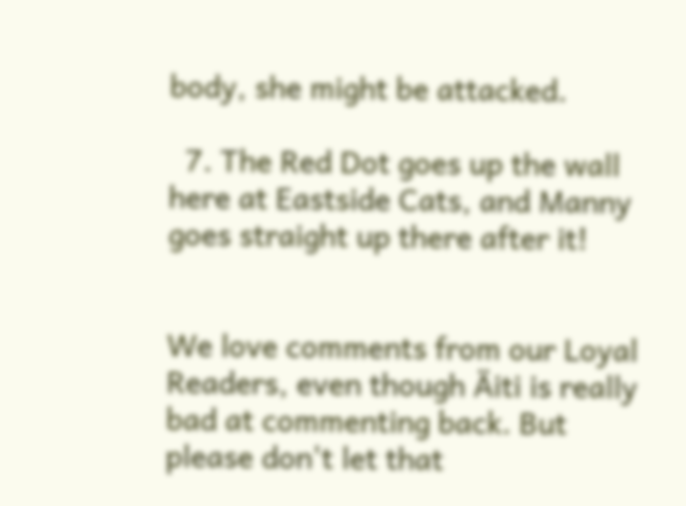body, she might be attacked.

  7. The Red Dot goes up the wall here at Eastside Cats, and Manny goes straight up there after it!


We love comments from our Loyal Readers, even though Äiti is really bad at commenting back. But please don't let that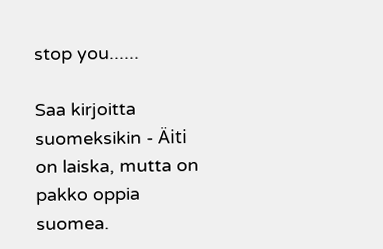stop you......

Saa kirjoitta suomeksikin - Äiti on laiska, mutta on pakko oppia suomea.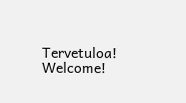Tervetuloa! Welcome!